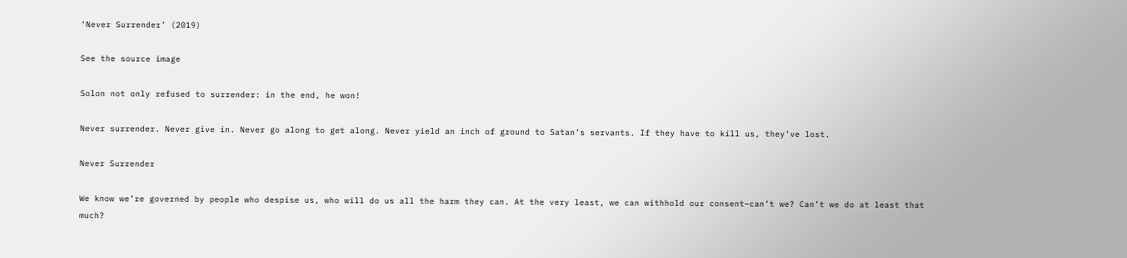‘Never Surrender’ (2019)

See the source image

Solon not only refused to surrender: in the end, he won!

Never surrender. Never give in. Never go along to get along. Never yield an inch of ground to Satan’s servants. If they have to kill us, they’ve lost.

Never Surrender

We know we’re governed by people who despise us, who will do us all the harm they can. At the very least, we can withhold our consent–can’t we? Can’t we do at least that much?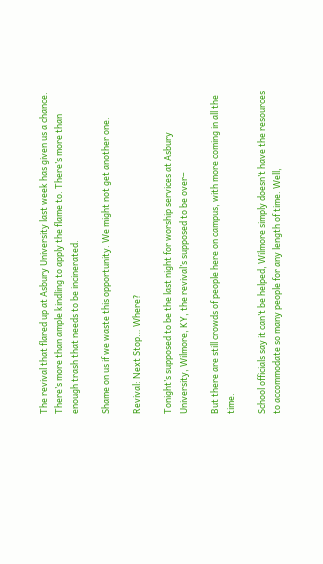The revival that flared up at Asbury University last week has given us a chance. There’s more than ample kindling to apply the flame to. There’s more than enough trash that needs to be incinerated.

Shame on us if we waste this opportunity. We might not get another one.

Revival: Next Stop… Where?

Tonight’s supposed to be the last night for worship services at Asbury University, Wilmore, KY, the revival’s supposed to be over–

But there are still crowds of people here on campus, with more coming in all the time.

School officials say it can’t be helped, Wilmore simply doesn’t have the resources to accommodate so many people for any length of time. Well,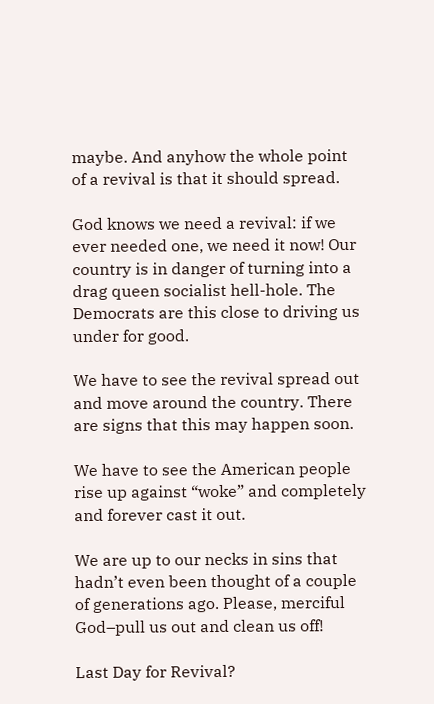maybe. And anyhow the whole point of a revival is that it should spread.

God knows we need a revival: if we ever needed one, we need it now! Our country is in danger of turning into a drag queen socialist hell-hole. The Democrats are this close to driving us under for good.

We have to see the revival spread out and move around the country. There are signs that this may happen soon.

We have to see the American people rise up against “woke” and completely and forever cast it out.

We are up to our necks in sins that hadn’t even been thought of a couple of generations ago. Please, merciful God–pull us out and clean us off!

Last Day for Revival?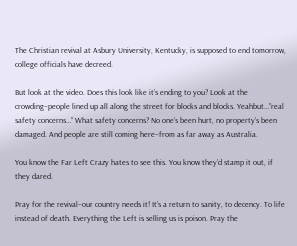The Christian revival at Asbury University, Kentucky, is supposed to end tomorrow, college officials have decreed.

But look at the video. Does this look like it’s ending to you? Look at the crowding–people lined up all along the street for blocks and blocks. Yeahbut…”real safety concerns…” What safety concerns? No one’s been hurt, no property’s been damaged. And people are still coming here–from as far away as Australia.

You know the Far Left Crazy hates to see this. You know they’d stamp it out, if they dared.

Pray for the revival–our country needs it! It’s a return to sanity, to decency. To life instead of death. Everything the Left is selling us is poison. Pray the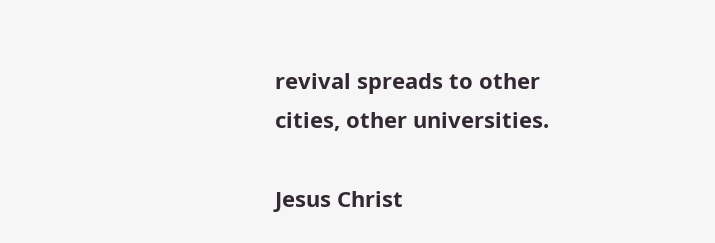revival spreads to other cities, other universities.

Jesus Christ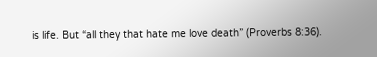is life. But “all they that hate me love death” (Proverbs 8:36).